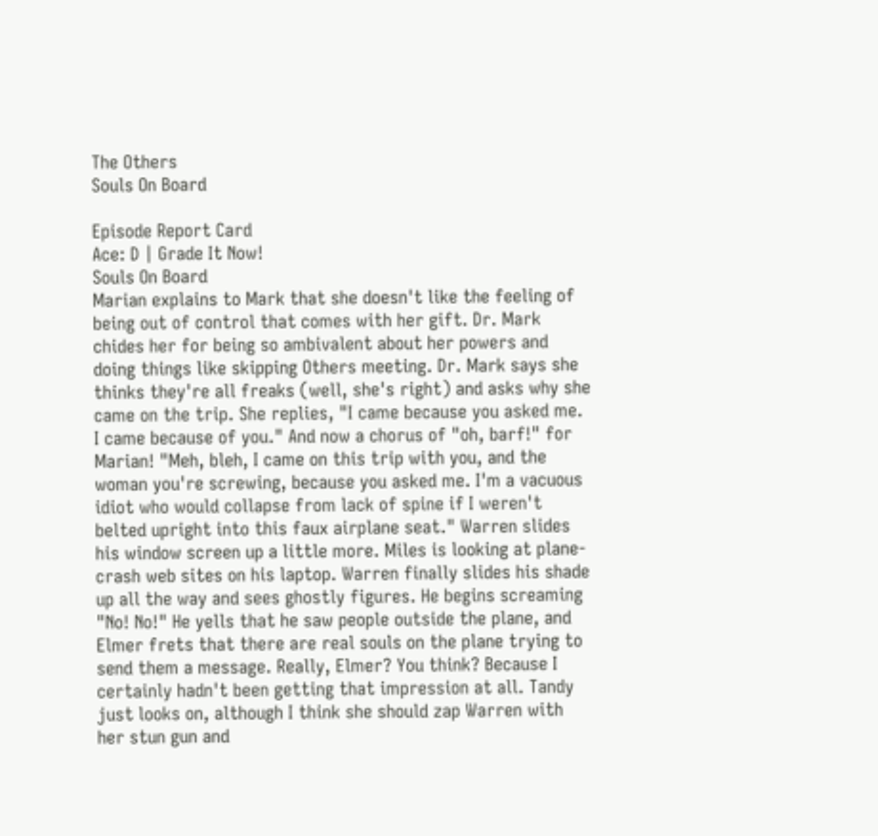The Others
Souls On Board

Episode Report Card
Ace: D | Grade It Now!
Souls On Board
Marian explains to Mark that she doesn't like the feeling of being out of control that comes with her gift. Dr. Mark chides her for being so ambivalent about her powers and doing things like skipping Others meeting. Dr. Mark says she thinks they're all freaks (well, she's right) and asks why she came on the trip. She replies, "I came because you asked me. I came because of you." And now a chorus of "oh, barf!" for Marian! "Meh, bleh, I came on this trip with you, and the woman you're screwing, because you asked me. I'm a vacuous idiot who would collapse from lack of spine if I weren't belted upright into this faux airplane seat." Warren slides his window screen up a little more. Miles is looking at plane-crash web sites on his laptop. Warren finally slides his shade up all the way and sees ghostly figures. He begins screaming "No! No!" He yells that he saw people outside the plane, and Elmer frets that there are real souls on the plane trying to send them a message. Really, Elmer? You think? Because I certainly hadn't been getting that impression at all. Tandy just looks on, although I think she should zap Warren with her stun gun and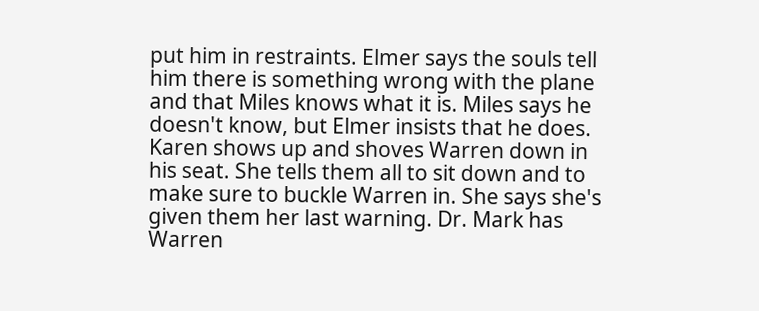put him in restraints. Elmer says the souls tell him there is something wrong with the plane and that Miles knows what it is. Miles says he doesn't know, but Elmer insists that he does. Karen shows up and shoves Warren down in his seat. She tells them all to sit down and to make sure to buckle Warren in. She says she's given them her last warning. Dr. Mark has Warren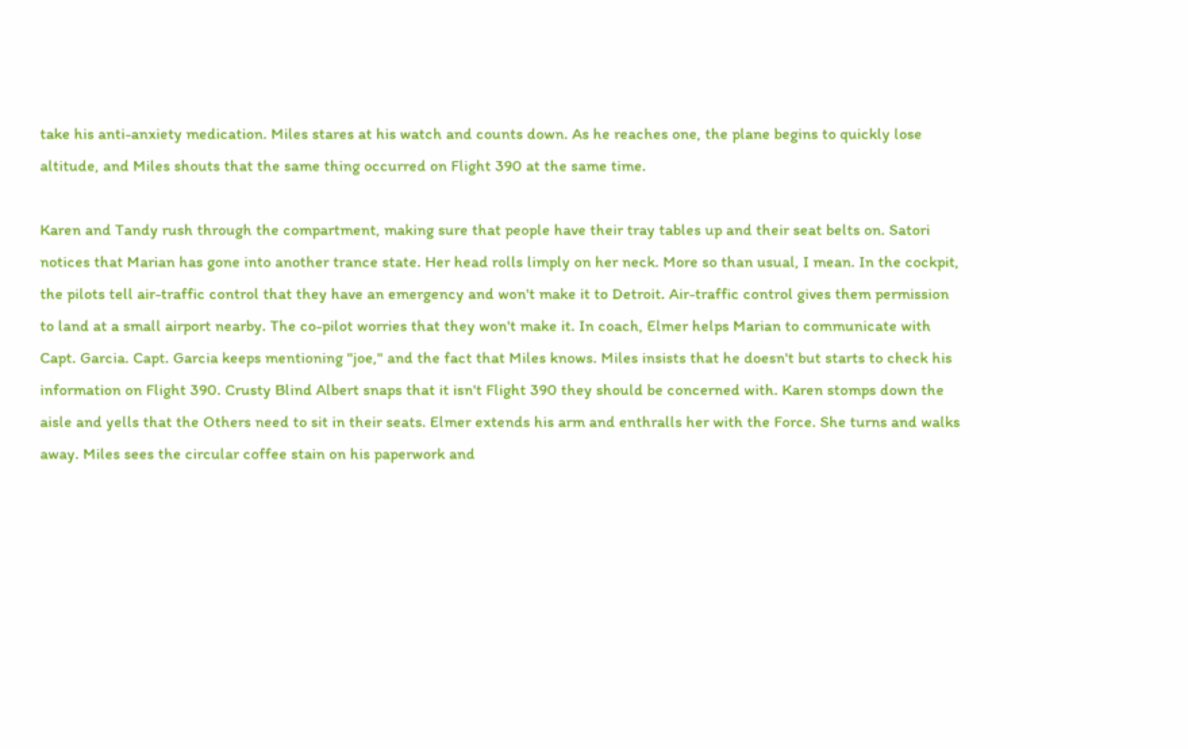take his anti-anxiety medication. Miles stares at his watch and counts down. As he reaches one, the plane begins to quickly lose altitude, and Miles shouts that the same thing occurred on Flight 390 at the same time.

Karen and Tandy rush through the compartment, making sure that people have their tray tables up and their seat belts on. Satori notices that Marian has gone into another trance state. Her head rolls limply on her neck. More so than usual, I mean. In the cockpit, the pilots tell air-traffic control that they have an emergency and won't make it to Detroit. Air-traffic control gives them permission to land at a small airport nearby. The co-pilot worries that they won't make it. In coach, Elmer helps Marian to communicate with Capt. Garcia. Capt. Garcia keeps mentioning "joe," and the fact that Miles knows. Miles insists that he doesn't but starts to check his information on Flight 390. Crusty Blind Albert snaps that it isn't Flight 390 they should be concerned with. Karen stomps down the aisle and yells that the Others need to sit in their seats. Elmer extends his arm and enthralls her with the Force. She turns and walks away. Miles sees the circular coffee stain on his paperwork and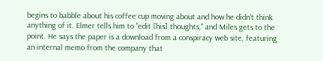begins to babble about his coffee cup moving about and how he didn't think anything of it. Elmer tells him to "edit [his] thoughts," and Miles gets to the point. He says the paper is a download from a conspiracy web site, featuring an internal memo from the company that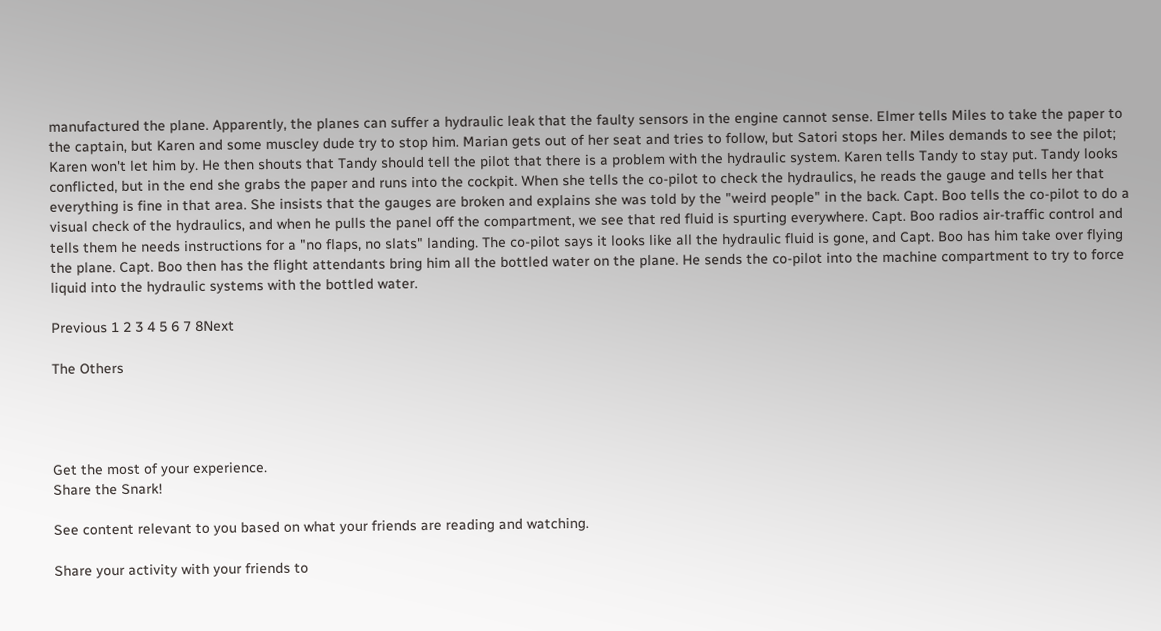manufactured the plane. Apparently, the planes can suffer a hydraulic leak that the faulty sensors in the engine cannot sense. Elmer tells Miles to take the paper to the captain, but Karen and some muscley dude try to stop him. Marian gets out of her seat and tries to follow, but Satori stops her. Miles demands to see the pilot; Karen won't let him by. He then shouts that Tandy should tell the pilot that there is a problem with the hydraulic system. Karen tells Tandy to stay put. Tandy looks conflicted, but in the end she grabs the paper and runs into the cockpit. When she tells the co-pilot to check the hydraulics, he reads the gauge and tells her that everything is fine in that area. She insists that the gauges are broken and explains she was told by the "weird people" in the back. Capt. Boo tells the co-pilot to do a visual check of the hydraulics, and when he pulls the panel off the compartment, we see that red fluid is spurting everywhere. Capt. Boo radios air-traffic control and tells them he needs instructions for a "no flaps, no slats" landing. The co-pilot says it looks like all the hydraulic fluid is gone, and Capt. Boo has him take over flying the plane. Capt. Boo then has the flight attendants bring him all the bottled water on the plane. He sends the co-pilot into the machine compartment to try to force liquid into the hydraulic systems with the bottled water.

Previous 1 2 3 4 5 6 7 8Next

The Others




Get the most of your experience.
Share the Snark!

See content relevant to you based on what your friends are reading and watching.

Share your activity with your friends to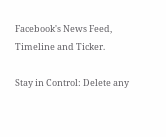Facebook's News Feed, Timeline and Ticker.

Stay in Control: Delete any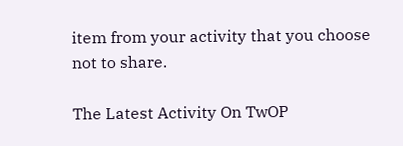item from your activity that you choose not to share.

The Latest Activity On TwOP